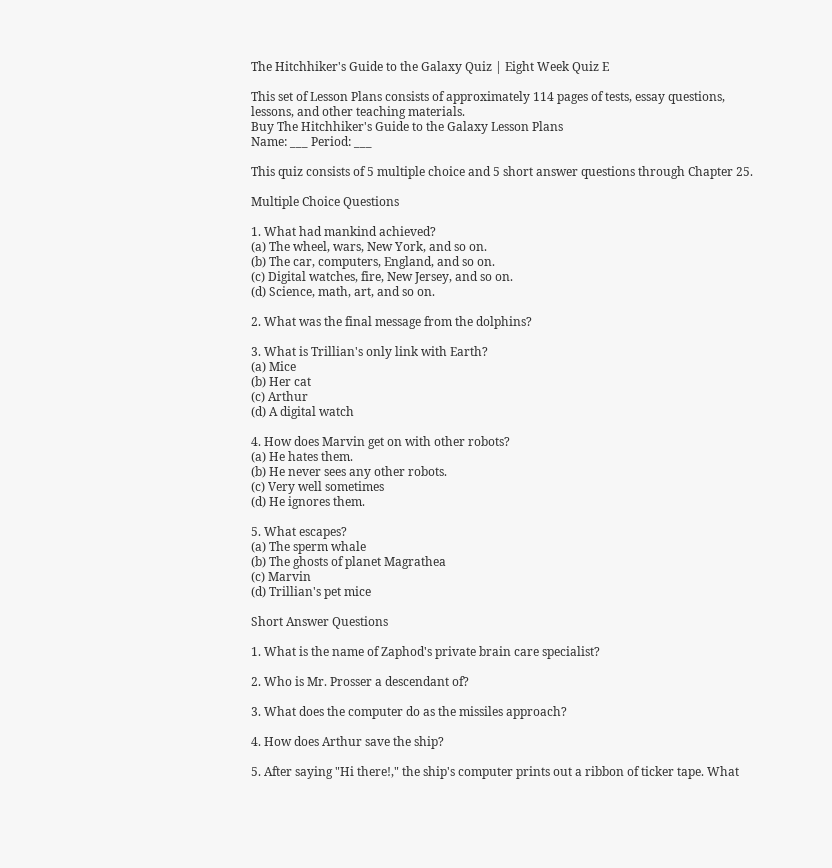The Hitchhiker's Guide to the Galaxy Quiz | Eight Week Quiz E

This set of Lesson Plans consists of approximately 114 pages of tests, essay questions, lessons, and other teaching materials.
Buy The Hitchhiker's Guide to the Galaxy Lesson Plans
Name: ___ Period: ___

This quiz consists of 5 multiple choice and 5 short answer questions through Chapter 25.

Multiple Choice Questions

1. What had mankind achieved?
(a) The wheel, wars, New York, and so on.
(b) The car, computers, England, and so on.
(c) Digital watches, fire, New Jersey, and so on.
(d) Science, math, art, and so on.

2. What was the final message from the dolphins?

3. What is Trillian's only link with Earth?
(a) Mice
(b) Her cat
(c) Arthur
(d) A digital watch

4. How does Marvin get on with other robots?
(a) He hates them.
(b) He never sees any other robots.
(c) Very well sometimes
(d) He ignores them.

5. What escapes?
(a) The sperm whale
(b) The ghosts of planet Magrathea
(c) Marvin
(d) Trillian's pet mice

Short Answer Questions

1. What is the name of Zaphod's private brain care specialist?

2. Who is Mr. Prosser a descendant of?

3. What does the computer do as the missiles approach?

4. How does Arthur save the ship?

5. After saying "Hi there!," the ship's computer prints out a ribbon of ticker tape. What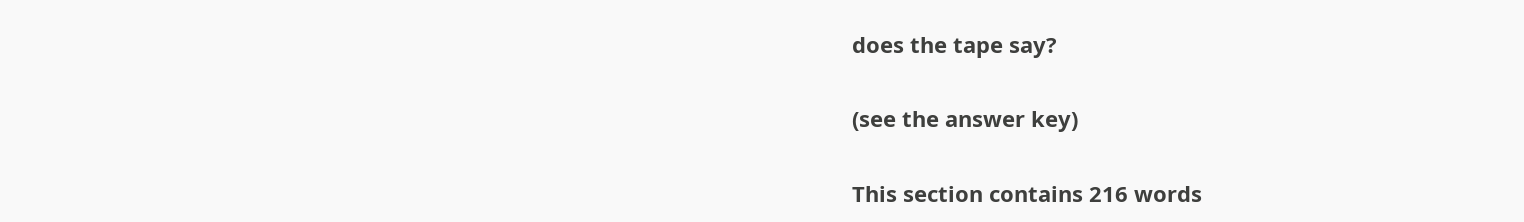does the tape say?

(see the answer key)

This section contains 216 words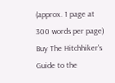(approx. 1 page at 300 words per page)
Buy The Hitchhiker's Guide to the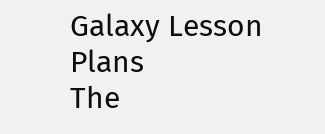Galaxy Lesson Plans
The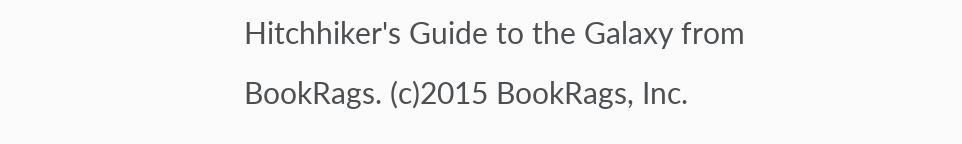Hitchhiker's Guide to the Galaxy from BookRags. (c)2015 BookRags, Inc.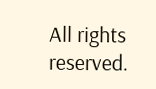All rights reserved.